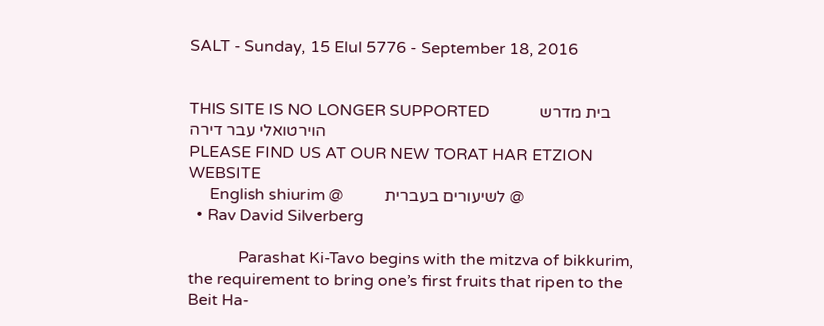SALT - Sunday, 15 Elul 5776 - September 18, 2016


THIS SITE IS NO LONGER SUPPORTED            בית מדרש הוירטואלי עבר דירה
PLEASE FIND US AT OUR NEW TORAT HAR ETZION WEBSITE
     English shiurim @          לשיעורים בעברית @
  • Rav David Silverberg

            Parashat Ki-Tavo begins with the mitzva of bikkurim, the requirement to bring one’s first fruits that ripen to the Beit Ha-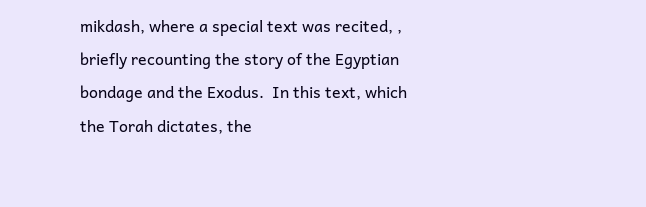mikdash, where a special text was recited, , briefly recounting the story of the Egyptian bondage and the Exodus.  In this text, which the Torah dictates, the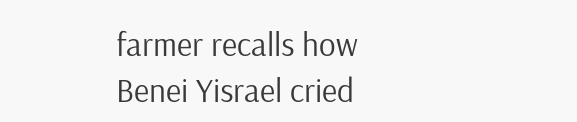farmer recalls how Benei Yisrael cried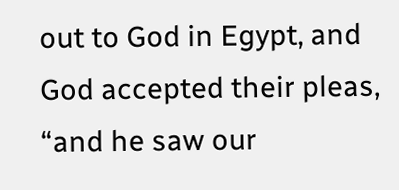out to God in Egypt, and God accepted their pleas, “and he saw our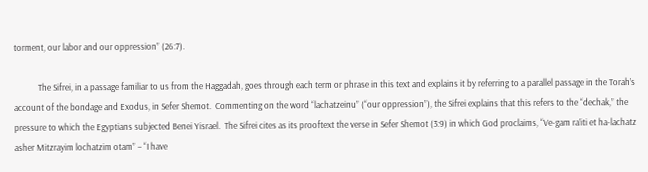torment, our labor and our oppression” (26:7).

            The Sifrei, in a passage familiar to us from the Haggadah, goes through each term or phrase in this text and explains it by referring to a parallel passage in the Torah’s account of the bondage and Exodus, in Sefer Shemot.  Commenting on the word “lachatzeinu” (“our oppression”), the Sifrei explains that this refers to the “dechak,” the pressure to which the Egyptians subjected Benei Yisrael.  The Sifrei cites as its prooftext the verse in Sefer Shemot (3:9) in which God proclaims, “Ve-gam ra’iti et ha-lachatz asher Mitzrayim lochatzim otam” – “I have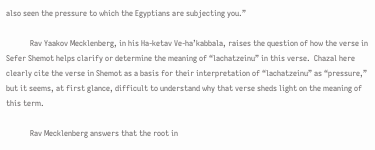also seen the pressure to which the Egyptians are subjecting you.”

            Rav Yaakov Mecklenberg, in his Ha-ketav Ve-ha’kabbala, raises the question of how the verse in Sefer Shemot helps clarify or determine the meaning of “lachatzeinu” in this verse.  Chazal here clearly cite the verse in Shemot as a basis for their interpretation of “lachatzeinu” as “pressure,” but it seems, at first glance, difficult to understand why that verse sheds light on the meaning of this term.

            Rav Mecklenberg answers that the root in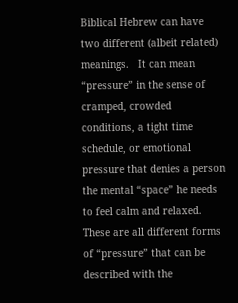Biblical Hebrew can have two different (albeit related) meanings.   It can mean “pressure” in the sense of cramped, crowded conditions, a tight time schedule, or emotional pressure that denies a person the mental “space” he needs to feel calm and relaxed.  These are all different forms of “pressure” that can be described with the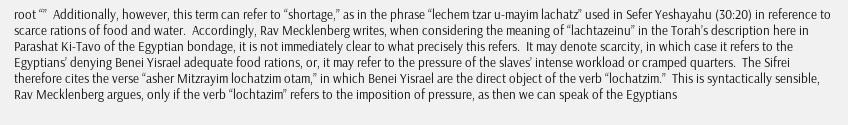root “”  Additionally, however, this term can refer to “shortage,” as in the phrase “lechem tzar u-mayim lachatz” used in Sefer Yeshayahu (30:20) in reference to scarce rations of food and water.  Accordingly, Rav Mecklenberg writes, when considering the meaning of “lachtazeinu” in the Torah’s description here in Parashat Ki-Tavo of the Egyptian bondage, it is not immediately clear to what precisely this refers.  It may denote scarcity, in which case it refers to the Egyptians’ denying Benei Yisrael adequate food rations, or, it may refer to the pressure of the slaves’ intense workload or cramped quarters.  The Sifrei therefore cites the verse “asher Mitzrayim lochatzim otam,” in which Benei Yisrael are the direct object of the verb “lochatzim.”  This is syntactically sensible, Rav Mecklenberg argues, only if the verb “lochtazim” refers to the imposition of pressure, as then we can speak of the Egyptians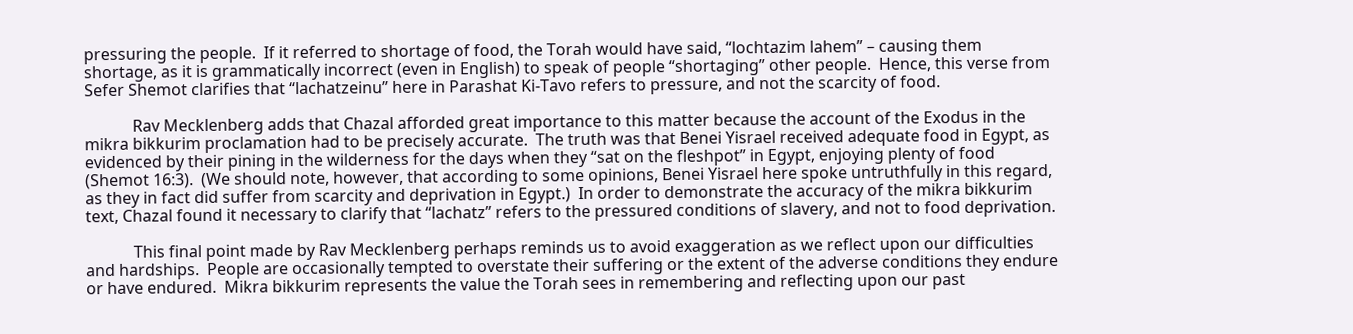pressuring the people.  If it referred to shortage of food, the Torah would have said, “lochtazim lahem” – causing them shortage, as it is grammatically incorrect (even in English) to speak of people “shortaging” other people.  Hence, this verse from Sefer Shemot clarifies that “lachatzeinu” here in Parashat Ki-Tavo refers to pressure, and not the scarcity of food.

            Rav Mecklenberg adds that Chazal afforded great importance to this matter because the account of the Exodus in the mikra bikkurim proclamation had to be precisely accurate.  The truth was that Benei Yisrael received adequate food in Egypt, as evidenced by their pining in the wilderness for the days when they “sat on the fleshpot” in Egypt, enjoying plenty of food (Shemot 16:3).  (We should note, however, that according to some opinions, Benei Yisrael here spoke untruthfully in this regard, as they in fact did suffer from scarcity and deprivation in Egypt.)  In order to demonstrate the accuracy of the mikra bikkurim text, Chazal found it necessary to clarify that “lachatz” refers to the pressured conditions of slavery, and not to food deprivation.

            This final point made by Rav Mecklenberg perhaps reminds us to avoid exaggeration as we reflect upon our difficulties and hardships.  People are occasionally tempted to overstate their suffering or the extent of the adverse conditions they endure or have endured.  Mikra bikkurim represents the value the Torah sees in remembering and reflecting upon our past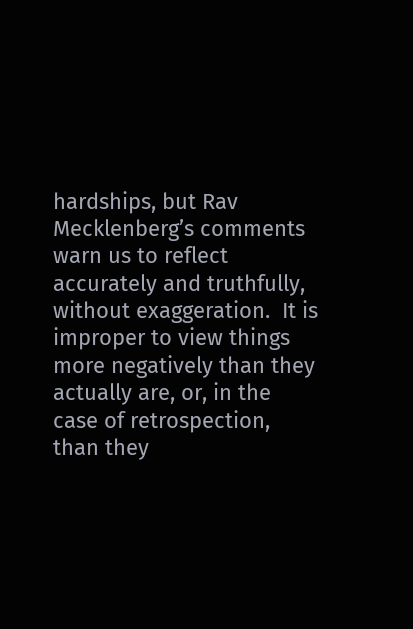hardships, but Rav Mecklenberg’s comments warn us to reflect accurately and truthfully, without exaggeration.  It is improper to view things more negatively than they actually are, or, in the case of retrospection, than they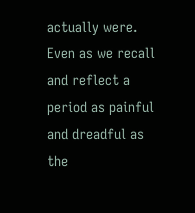actually were.  Even as we recall and reflect a period as painful and dreadful as the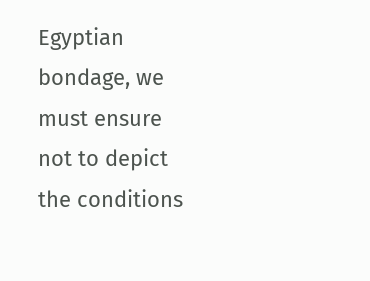Egyptian bondage, we must ensure not to depict the conditions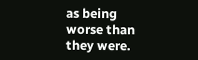as being worse than they were.